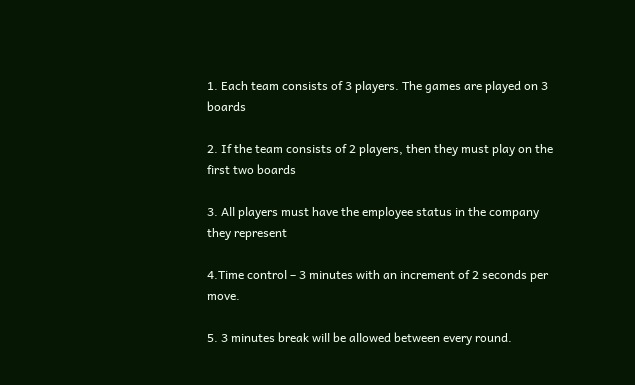1. Each team consists of 3 players. The games are played on 3 boards

2. If the team consists of 2 players, then they must play on the first two boards

3. All players must have the employee status in the company they represent

4.Time control – 3 minutes with an increment of 2 seconds per move.

5. 3 minutes break will be allowed between every round.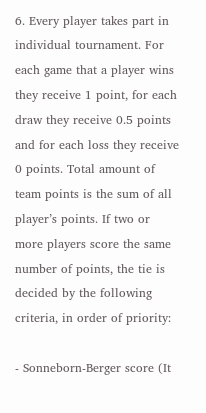6. Every player takes part in individual tournament. For each game that a player wins they receive 1 point, for each draw they receive 0.5 points and for each loss they receive 0 points. Total amount of team points is the sum of all player’s points. If two or more players score the same number of points, the tie is decided by the following criteria, in order of priority:

- Sonneborn-Berger score (It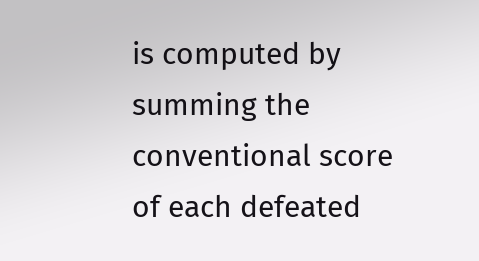is computed by summing the conventional score of each defeated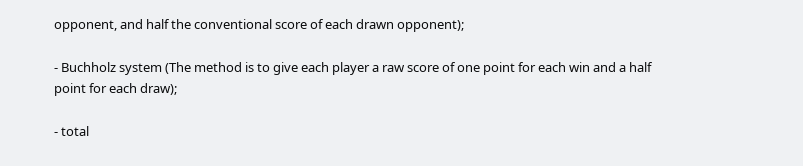opponent, and half the conventional score of each drawn opponent);

- Buchholz system (The method is to give each player a raw score of one point for each win and a half point for each draw);

- total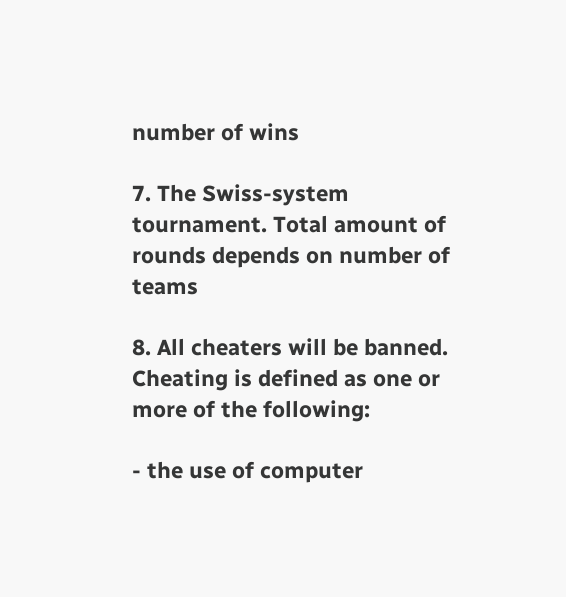number of wins

7. The Swiss-system tournament. Total amount of rounds depends on number of teams

8. All cheaters will be banned. Cheating is defined as one or more of the following:

- the use of computer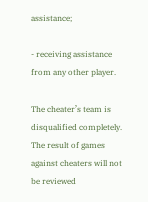assistance;

- receiving assistance from any other player.

The cheater’s team is disqualified completely. The result of games against cheaters will not be reviewed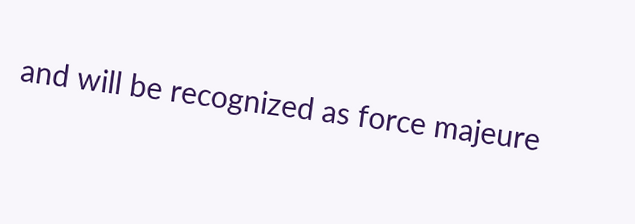and will be recognized as force majeure